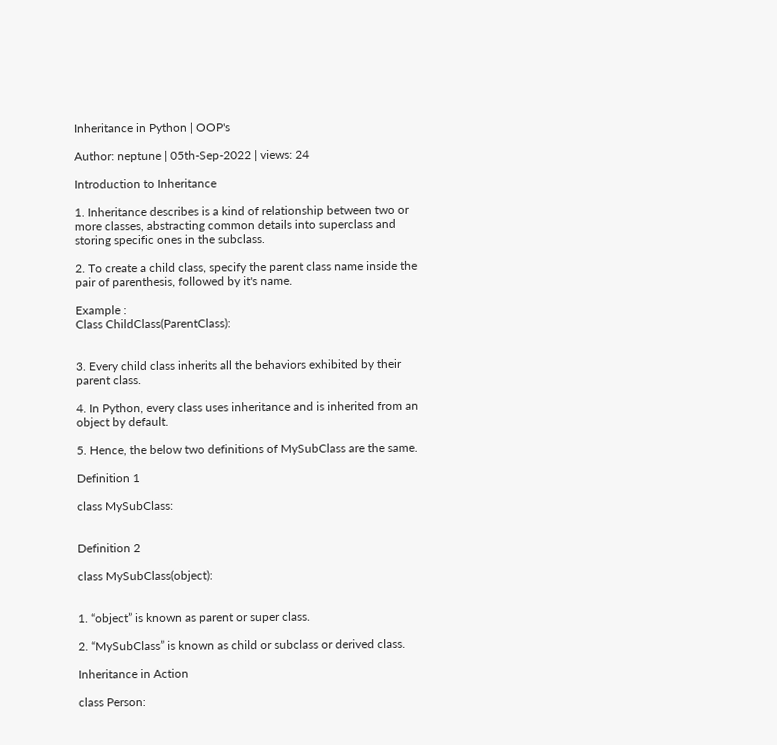Inheritance in Python | OOP's

Author: neptune | 05th-Sep-2022 | views: 24

Introduction to Inheritance

1. Inheritance describes is a kind of relationship between two or more classes, abstracting common details into superclass and storing specific ones in the subclass.

2. To create a child class, specify the parent class name inside the pair of parenthesis, followed by it's name.

Example :
Class ChildClass(ParentClass):


3. Every child class inherits all the behaviors exhibited by their parent class.

4. In Python, every class uses inheritance and is inherited from an object by default.

5. Hence, the below two definitions of MySubClass are the same.

Definition 1

class MySubClass:


Definition 2

class MySubClass(object):


1. “object” is known as parent or super class.

2. “MySubClass” is known as child or subclass or derived class.

Inheritance in Action

class Person: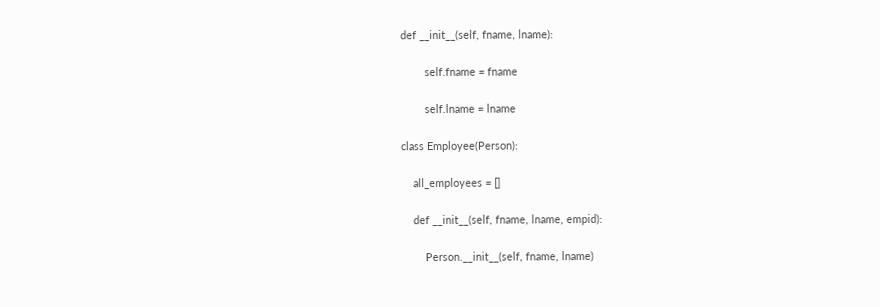def __init__(self, fname, lname):

        self.fname = fname

        self.lname = lname

class Employee(Person):

    all_employees = []

    def __init__(self, fname, lname, empid):

        Person.__init__(self, fname, lname)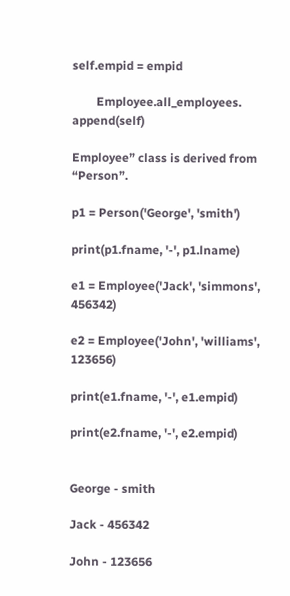self.empid = empid

        Employee.all_employees. append(self)

Employee” class is derived from “Person”.

p1 = Person('George', 'smith')

print(p1.fname, '-', p1.lname)

e1 = Employee('Jack', 'simmons', 456342)

e2 = Employee('John', 'williams', 123656)

print(e1.fname, '-', e1.empid)

print(e2.fname, '-', e2.empid)


George - smith

Jack - 456342

John - 123656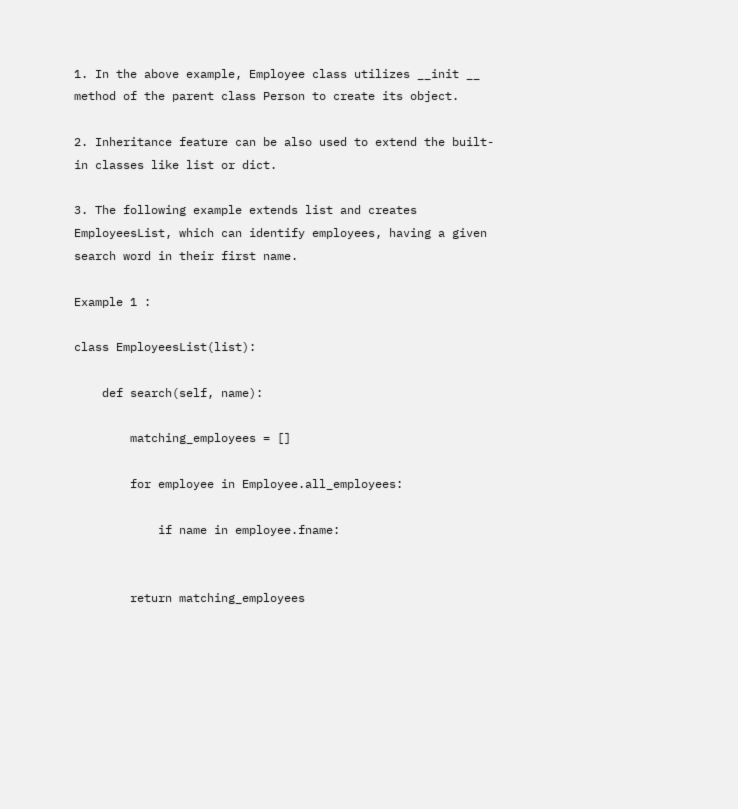1. In the above example, Employee class utilizes __init __ method of the parent class Person to create its object.

2. Inheritance feature can be also used to extend the built-in classes like list or dict.

3. The following example extends list and creates EmployeesList, which can identify employees, having a given search word in their first name.

Example 1 :

class EmployeesList(list):

    def search(self, name):

        matching_employees = []

        for employee in Employee.all_employees:

            if name in employee.fname:


        return matching_employees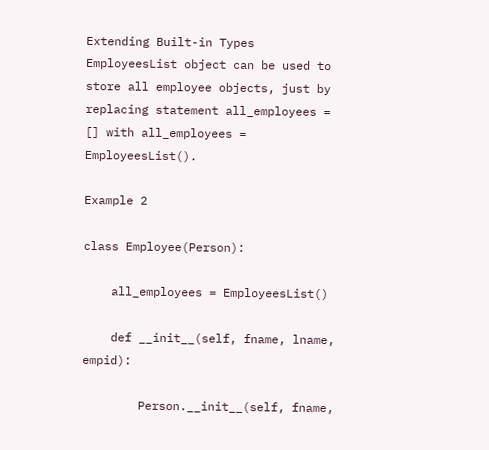Extending Built-in Types EmployeesList object can be used to store all employee objects, just by replacing statement all_employees = [] with all_employees = EmployeesList().

Example 2

class Employee(Person):

    all_employees = EmployeesList()

    def __init__(self, fname, lname, empid):

        Person.__init__(self, fname,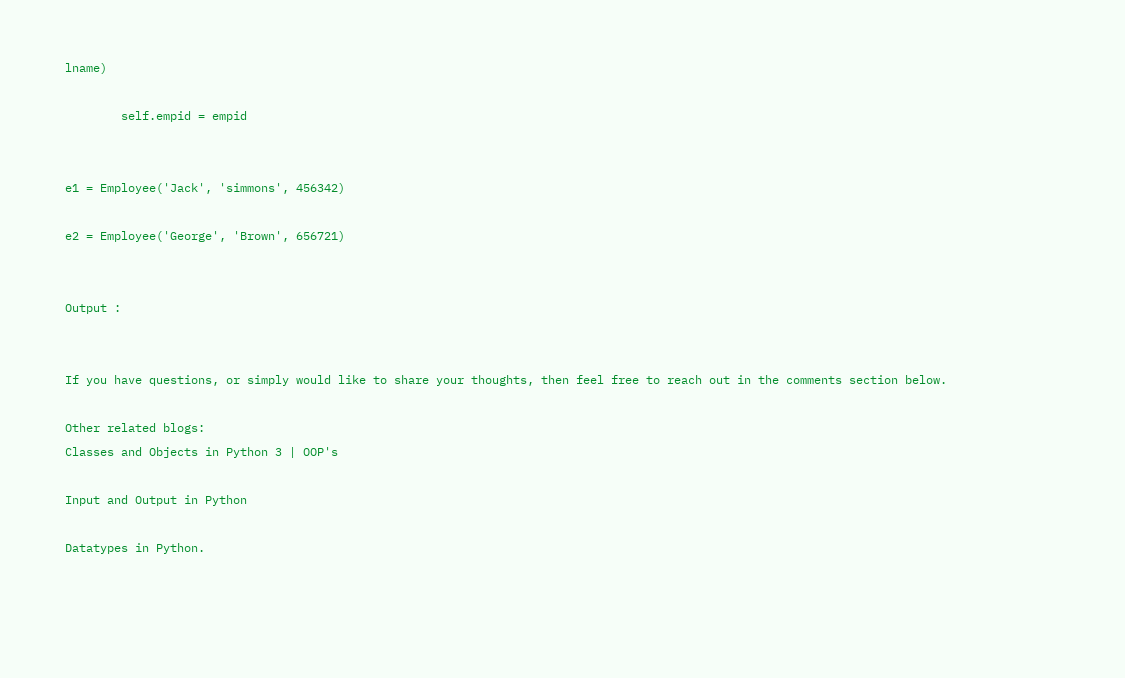lname)

        self.empid = empid


e1 = Employee('Jack', 'simmons', 456342)

e2 = Employee('George', 'Brown', 656721)


Output :


If you have questions, or simply would like to share your thoughts, then feel free to reach out in the comments section below.

Other related blogs:
Classes and Objects in Python 3 | OOP's

Input and Output in Python

Datatypes in Python.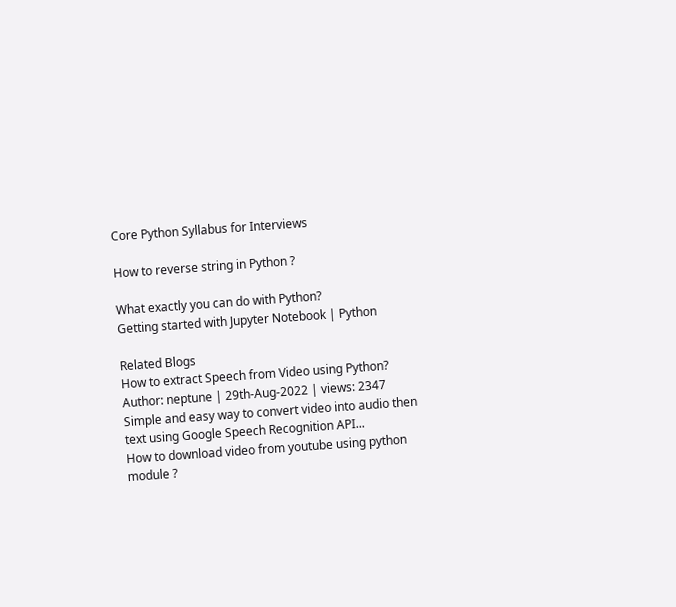Core Python Syllabus for Interviews

How to reverse string in Python ?

What exactly you can do with Python?
Getting started with Jupyter Notebook | Python

Related Blogs
How to extract Speech from Video using Python?
Author: neptune | 29th-Aug-2022 | views: 2347
Simple and easy way to convert video into audio then text using Google Speech Recognition API...
How to download video from youtube using python module ?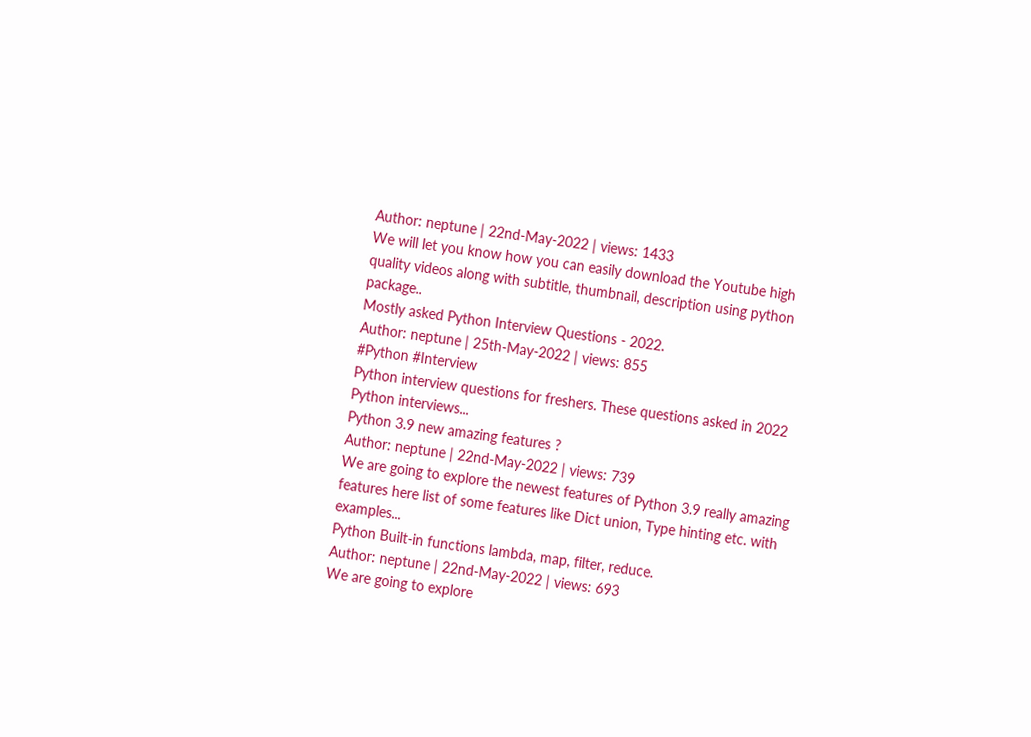Author: neptune | 22nd-May-2022 | views: 1433
We will let you know how you can easily download the Youtube high quality videos along with subtitle, thumbnail, description using python package..
Mostly asked Python Interview Questions - 2022.
Author: neptune | 25th-May-2022 | views: 855
#Python #Interview
Python interview questions for freshers. These questions asked in 2022 Python interviews...
Python 3.9 new amazing features ?
Author: neptune | 22nd-May-2022 | views: 739
We are going to explore the newest features of Python 3.9 really amazing features here list of some features like Dict union, Type hinting etc. with examples...
Python Built-in functions lambda, map, filter, reduce.
Author: neptune | 22nd-May-2022 | views: 693
We are going to explore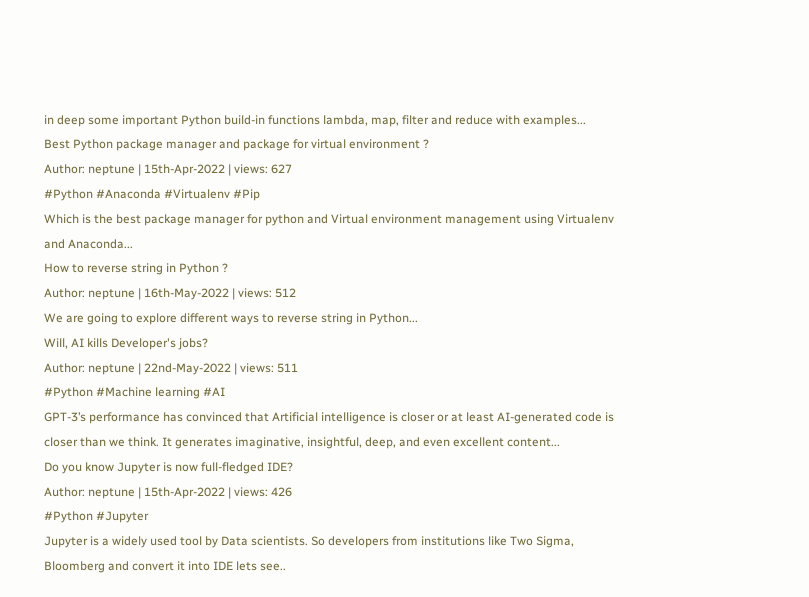in deep some important Python build-in functions lambda, map, filter and reduce with examples...
Best Python package manager and package for virtual environment ?
Author: neptune | 15th-Apr-2022 | views: 627
#Python #Anaconda #Virtualenv #Pip
Which is the best package manager for python and Virtual environment management using Virtualenv and Anaconda...
How to reverse string in Python ?
Author: neptune | 16th-May-2022 | views: 512
We are going to explore different ways to reverse string in Python...
Will, AI kills Developer's jobs?
Author: neptune | 22nd-May-2022 | views: 511
#Python #Machine learning #AI
GPT-3’s performance has convinced that Artificial intelligence is closer or at least AI-generated code is closer than we think. It generates imaginative, insightful, deep, and even excellent content...
Do you know Jupyter is now full-fledged IDE?
Author: neptune | 15th-Apr-2022 | views: 426
#Python #Jupyter
Jupyter is a widely used tool by Data scientists. So developers from institutions like Two Sigma, Bloomberg and convert it into IDE lets see..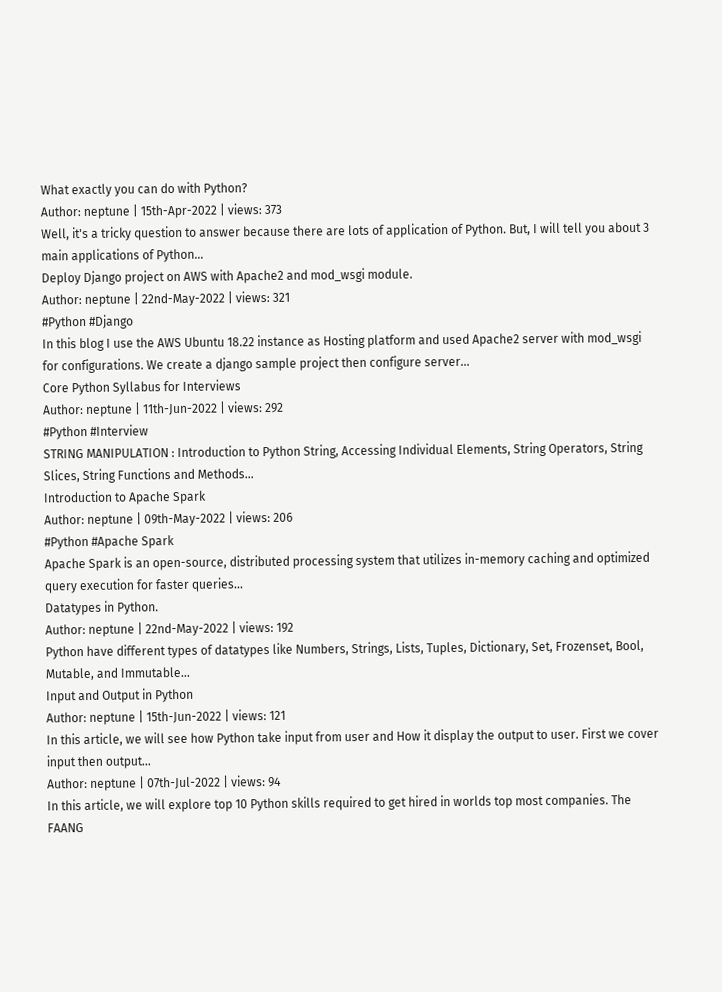What exactly you can do with Python?
Author: neptune | 15th-Apr-2022 | views: 373
Well, it's a tricky question to answer because there are lots of application of Python. But, I will tell you about 3 main applications of Python...
Deploy Django project on AWS with Apache2 and mod_wsgi module.
Author: neptune | 22nd-May-2022 | views: 321
#Python #Django
In this blog I use the AWS Ubuntu 18.22 instance as Hosting platform and used Apache2 server with mod_wsgi for configurations. We create a django sample project then configure server...
Core Python Syllabus for Interviews
Author: neptune | 11th-Jun-2022 | views: 292
#Python #Interview
STRING MANIPULATION : Introduction to Python String, Accessing Individual Elements, String Operators, String Slices, String Functions and Methods...
Introduction to Apache Spark
Author: neptune | 09th-May-2022 | views: 206
#Python #Apache Spark
Apache Spark is an open-source, distributed processing system that utilizes in-memory caching and optimized query execution for faster queries...
Datatypes in Python.
Author: neptune | 22nd-May-2022 | views: 192
Python have different types of datatypes like Numbers, Strings, Lists, Tuples, Dictionary, Set, Frozenset, Bool, Mutable, and Immutable...
Input and Output in Python
Author: neptune | 15th-Jun-2022 | views: 121
In this article, we will see how Python take input from user and How it display the output to user. First we cover input then output...
Author: neptune | 07th-Jul-2022 | views: 94
In this article, we will explore top 10 Python skills required to get hired in worlds top most companies. The FAANG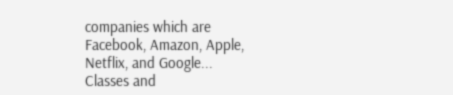companies which are Facebook, Amazon, Apple, Netflix, and Google...
Classes and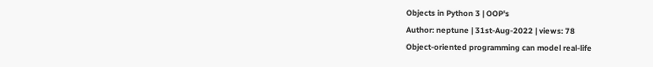Objects in Python 3 | OOP's
Author: neptune | 31st-Aug-2022 | views: 78
Object-oriented programming can model real-life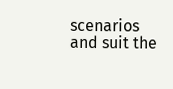scenarios and suit the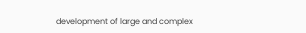development of large and complex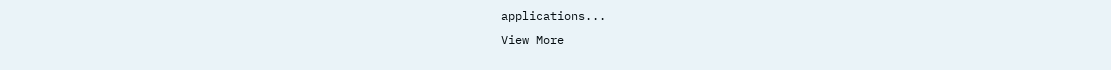applications...
View More